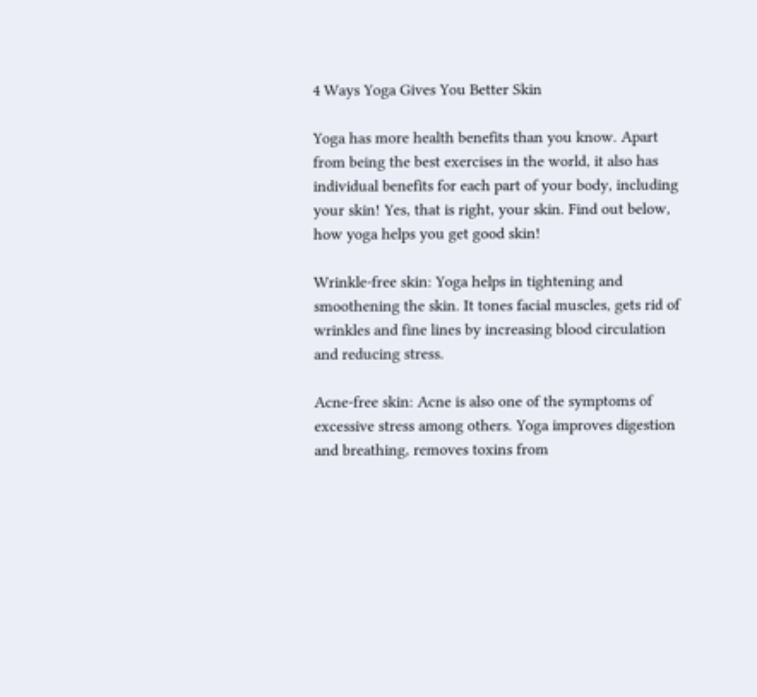4 Ways Yoga Gives You Better Skin

Yoga has more health benefits than you know. Apart from being the best exercises in the world, it also has individual benefits for each part of your body, including your skin! Yes, that is right, your skin. Find out below, how yoga helps you get good skin!

Wrinkle-free skin: Yoga helps in tightening and smoothening the skin. It tones facial muscles, gets rid of wrinkles and fine lines by increasing blood circulation and reducing stress.

Acne-free skin: Acne is also one of the symptoms of excessive stress among others. Yoga improves digestion and breathing, removes toxins from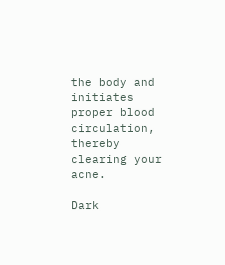the body and initiates proper blood circulation, thereby clearing your acne.

Dark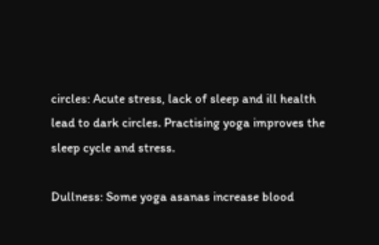circles: Acute stress, lack of sleep and ill health lead to dark circles. Practising yoga improves the sleep cycle and stress.

Dullness: Some yoga asanas increase blood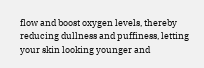flow and boost oxygen levels, thereby reducing dullness and puffiness, letting your skin looking younger and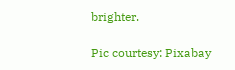brighter.

Pic courtesy: Pixabay